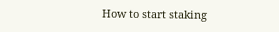How to start staking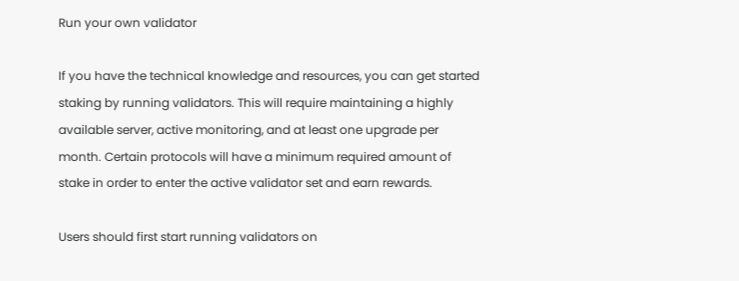Run your own validator

If you have the technical knowledge and resources, you can get started staking by running validators. This will require maintaining a highly available server, active monitoring, and at least one upgrade per month. Certain protocols will have a minimum required amount of stake in order to enter the active validator set and earn rewards.

Users should first start running validators on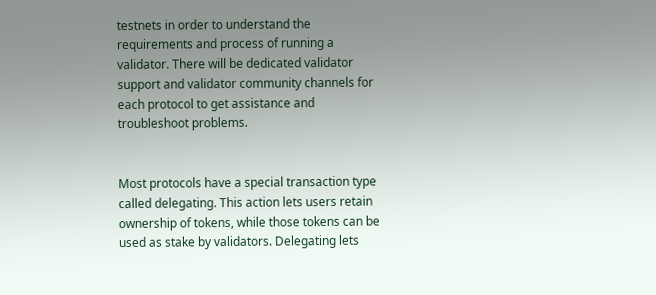testnets in order to understand the requirements and process of running a validator. There will be dedicated validator support and validator community channels for each protocol to get assistance and troubleshoot problems.


Most protocols have a special transaction type called delegating. This action lets users retain ownership of tokens, while those tokens can be used as stake by validators. Delegating lets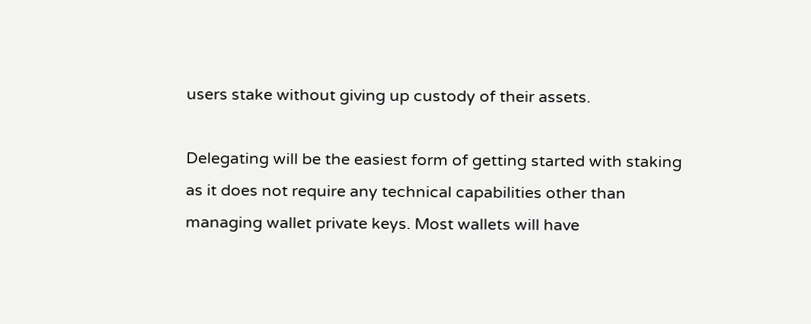users stake without giving up custody of their assets.

Delegating will be the easiest form of getting started with staking as it does not require any technical capabilities other than managing wallet private keys. Most wallets will have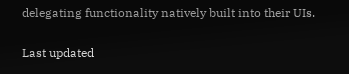delegating functionality natively built into their UIs.

Last updated